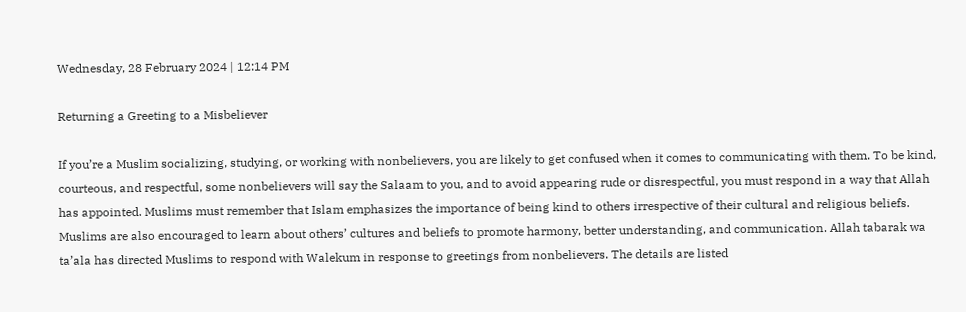Wednesday, 28 February 2024 | 12:14 PM

Returning a Greeting to a Misbeliever

If you’re a Muslim socializing, studying, or working with nonbelievers, you are likely to get confused when it comes to communicating with them. To be kind, courteous, and respectful, some nonbelievers will say the Salaam to you, and to avoid appearing rude or disrespectful, you must respond in a way that Allah has appointed. Muslims must remember that Islam emphasizes the importance of being kind to others irrespective of their cultural and religious beliefs. Muslims are also encouraged to learn about others’ cultures and beliefs to promote harmony, better understanding, and communication. Allah tabarak wa ta’ala has directed Muslims to respond with Walekum in response to greetings from nonbelievers. The details are listed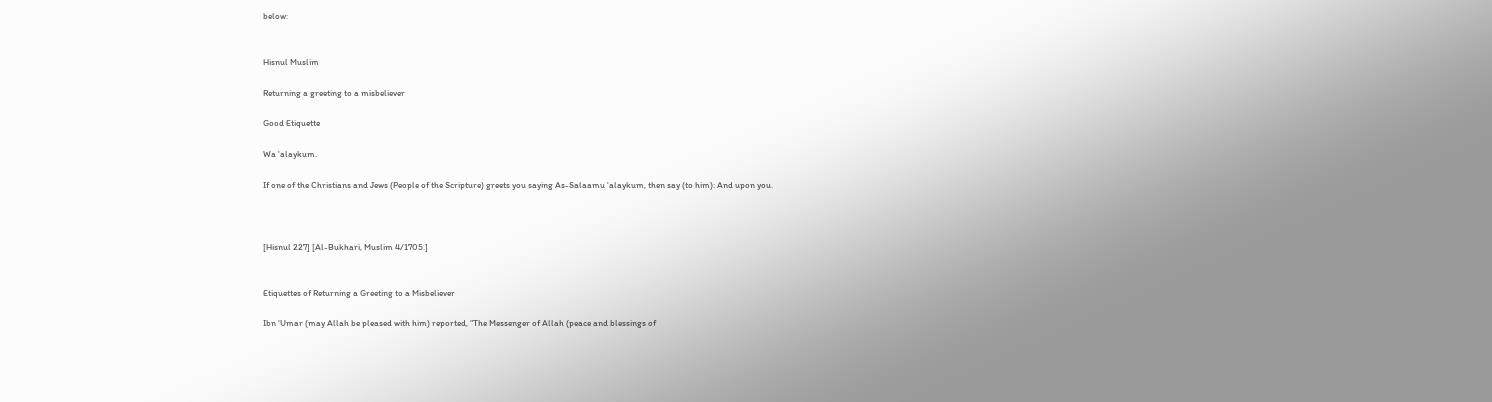below:


Hisnul Muslim

Returning a greeting to a misbeliever

Good Etiquette

Wa 'alaykum.

If one of the Christians and Jews (People of the Scripture) greets you saying As-Salaamu 'alaykum, then say (to him): And upon you.



[Hisnul 227] [Al-Bukhari, Muslim 4/1705.]


Etiquettes of Returning a Greeting to a Misbeliever

Ibn ‘Umar (may Allah be pleased with him) reported, “The Messenger of Allah (peace and blessings of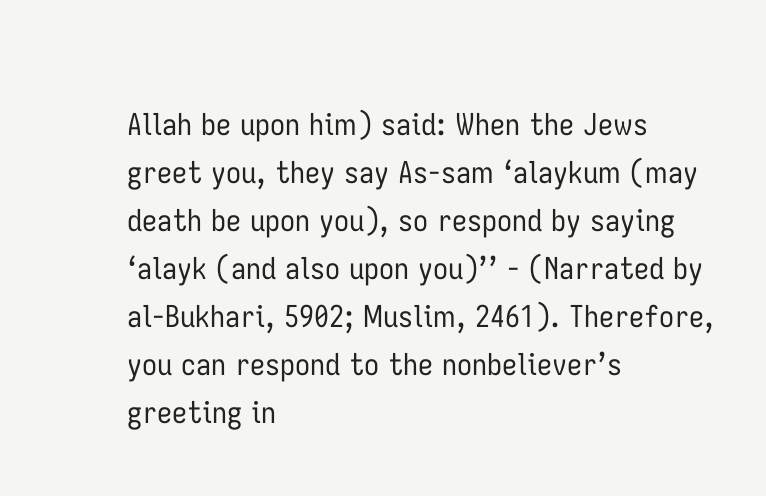Allah be upon him) said: When the Jews greet you, they say As-sam ‘alaykum (may death be upon you), so respond by saying ‘alayk (and also upon you)’’ - (Narrated by al-Bukhari, 5902; Muslim, 2461). Therefore, you can respond to the nonbeliever’s greeting in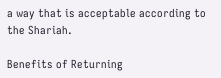a way that is acceptable according to the Shariah.

Benefits of Returning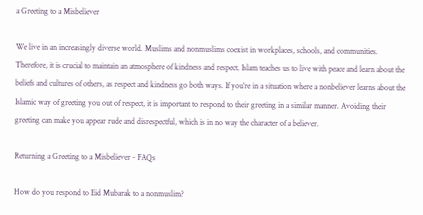a Greeting to a Misbeliever

We live in an increasingly diverse world. Muslims and nonmuslims coexist in workplaces, schools, and communities. Therefore, it is crucial to maintain an atmosphere of kindness and respect. Islam teaches us to live with peace and learn about the beliefs and cultures of others, as respect and kindness go both ways. If you’re in a situation where a nonbeliever learns about the Islamic way of greeting you out of respect, it is important to respond to their greeting in a similar manner. Avoiding their greeting can make you appear rude and disrespectful, which is in no way the character of a believer.

Returning a Greeting to a Misbeliever - FAQs

How do you respond to Eid Mubarak to a nonmuslim?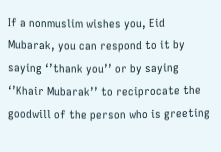If a nonmuslim wishes you, Eid Mubarak, you can respond to it by saying ‘’thank you’’ or by saying ‘’Khair Mubarak’’ to reciprocate the goodwill of the person who is greeting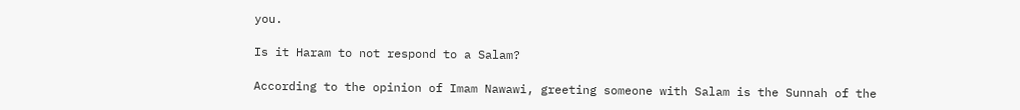you.

Is it Haram to not respond to a Salam?

According to the opinion of Imam Nawawi, greeting someone with Salam is the Sunnah of the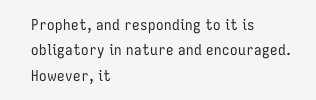Prophet, and responding to it is obligatory in nature and encouraged. However, it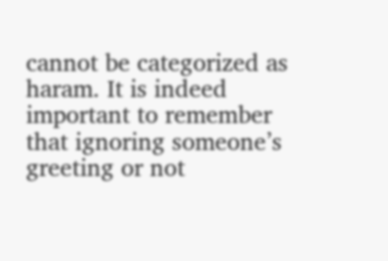cannot be categorized as haram. It is indeed important to remember that ignoring someone’s greeting or not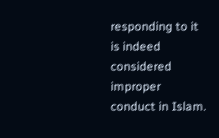responding to it is indeed considered improper conduct in Islam.